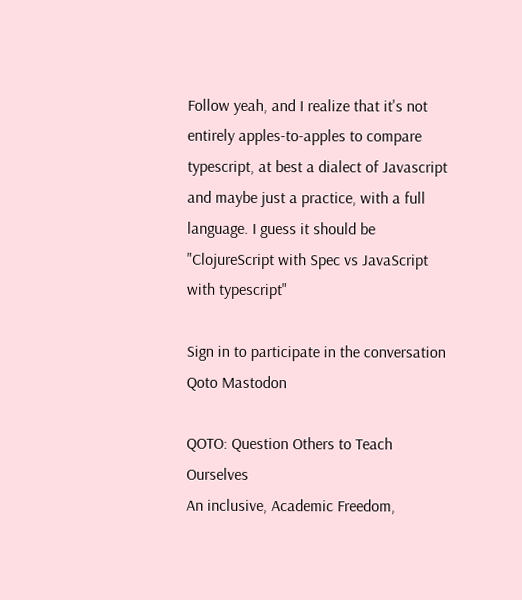Follow yeah, and I realize that it's not entirely apples-to-apples to compare typescript, at best a dialect of Javascript and maybe just a practice, with a full language. I guess it should be "ClojureScript with Spec vs JavaScript with typescript"

Sign in to participate in the conversation
Qoto Mastodon

QOTO: Question Others to Teach Ourselves
An inclusive, Academic Freedom,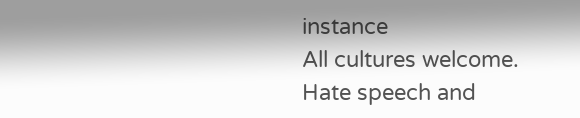instance
All cultures welcome.
Hate speech and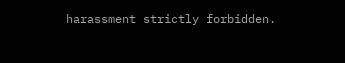harassment strictly forbidden.